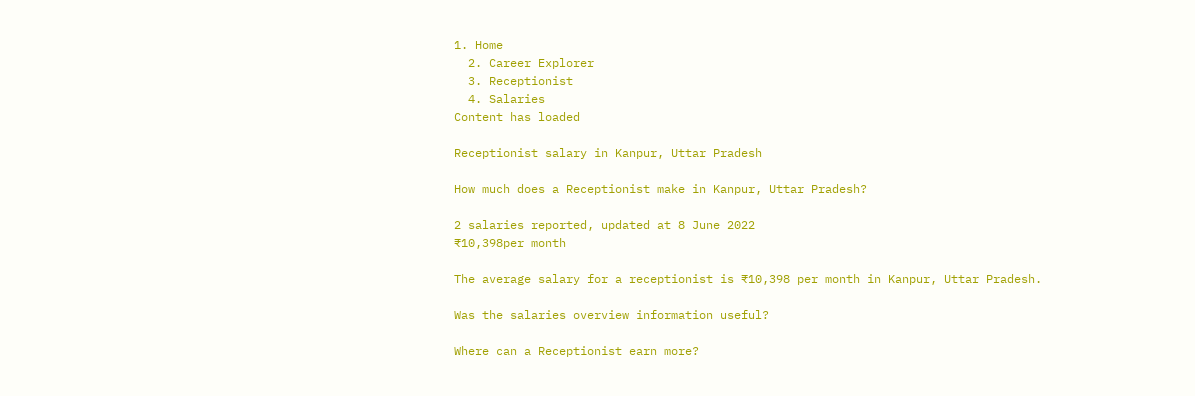1. Home
  2. Career Explorer
  3. Receptionist
  4. Salaries
Content has loaded

Receptionist salary in Kanpur, Uttar Pradesh

How much does a Receptionist make in Kanpur, Uttar Pradesh?

2 salaries reported, updated at 8 June 2022
₹10,398per month

The average salary for a receptionist is ₹10,398 per month in Kanpur, Uttar Pradesh.

Was the salaries overview information useful?

Where can a Receptionist earn more?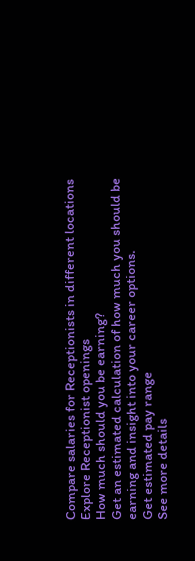Compare salaries for Receptionists in different locations
Explore Receptionist openings
How much should you be earning?
Get an estimated calculation of how much you should be earning and insight into your career options.
Get estimated pay range
See more details